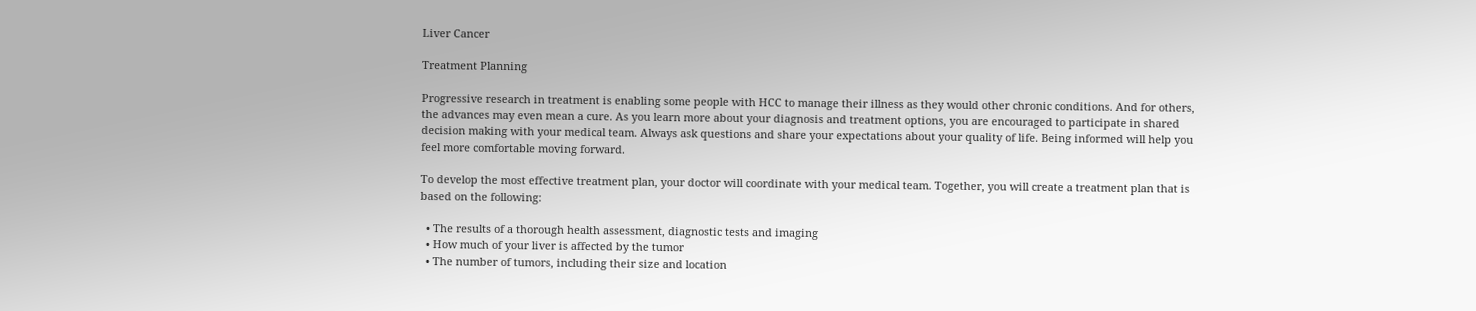Liver Cancer

Treatment Planning

Progressive research in treatment is enabling some people with HCC to manage their illness as they would other chronic conditions. And for others, the advances may even mean a cure. As you learn more about your diagnosis and treatment options, you are encouraged to participate in shared decision making with your medical team. Always ask questions and share your expectations about your quality of life. Being informed will help you feel more comfortable moving forward.

To develop the most effective treatment plan, your doctor will coordinate with your medical team. Together, you will create a treatment plan that is based on the following:

  • The results of a thorough health assessment, diagnostic tests and imaging
  • How much of your liver is affected by the tumor
  • The number of tumors, including their size and location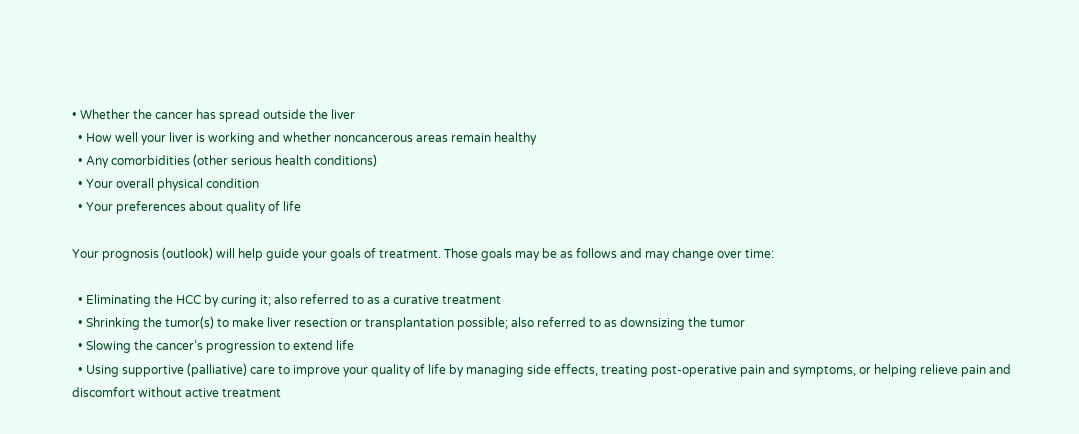• Whether the cancer has spread outside the liver
  • How well your liver is working and whether noncancerous areas remain healthy
  • Any comorbidities (other serious health conditions)
  • Your overall physical condition
  • Your preferences about quality of life

Your prognosis (outlook) will help guide your goals of treatment. Those goals may be as follows and may change over time:

  • Eliminating the HCC by curing it; also referred to as a curative treatment
  • Shrinking the tumor(s) to make liver resection or transplantation possible; also referred to as downsizing the tumor
  • Slowing the cancer’s progression to extend life
  • Using supportive (palliative) care to improve your quality of life by managing side effects, treating post-operative pain and symptoms, or helping relieve pain and discomfort without active treatment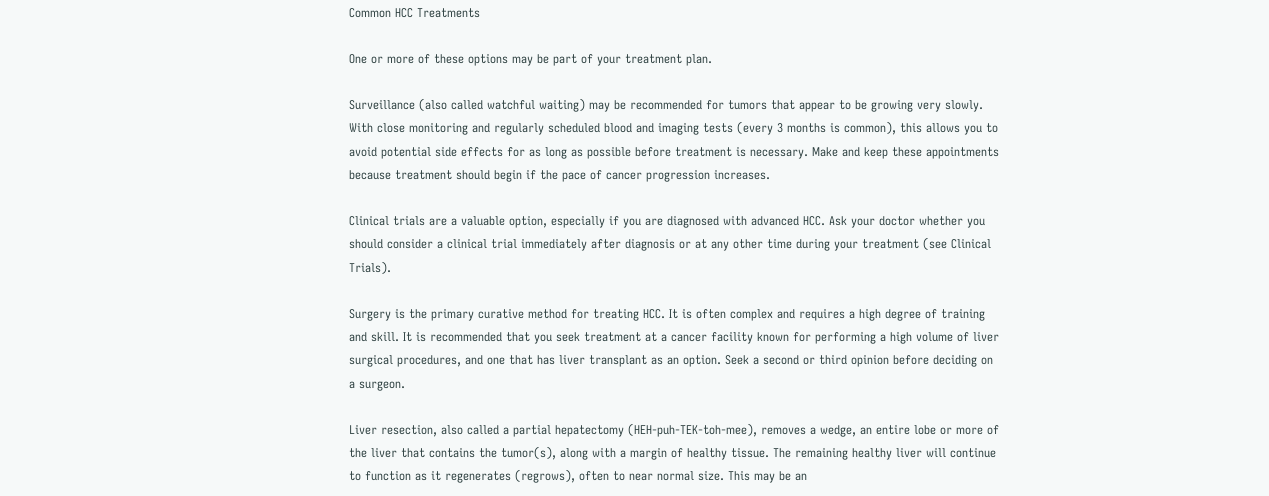Common HCC Treatments

One or more of these options may be part of your treatment plan.

Surveillance (also called watchful waiting) may be recommended for tumors that appear to be growing very slowly. With close monitoring and regularly scheduled blood and imaging tests (every 3 months is common), this allows you to avoid potential side effects for as long as possible before treatment is necessary. Make and keep these appointments because treatment should begin if the pace of cancer progression increases.

Clinical trials are a valuable option, especially if you are diagnosed with advanced HCC. Ask your doctor whether you should consider a clinical trial immediately after diagnosis or at any other time during your treatment (see Clinical Trials).

Surgery is the primary curative method for treating HCC. It is often complex and requires a high degree of training and skill. It is recommended that you seek treatment at a cancer facility known for performing a high volume of liver surgical procedures, and one that has liver transplant as an option. Seek a second or third opinion before deciding on a surgeon.

Liver resection, also called a partial hepatectomy (HEH-puh-TEK-toh-mee), removes a wedge, an entire lobe or more of the liver that contains the tumor(s), along with a margin of healthy tissue. The remaining healthy liver will continue to function as it regenerates (regrows), often to near normal size. This may be an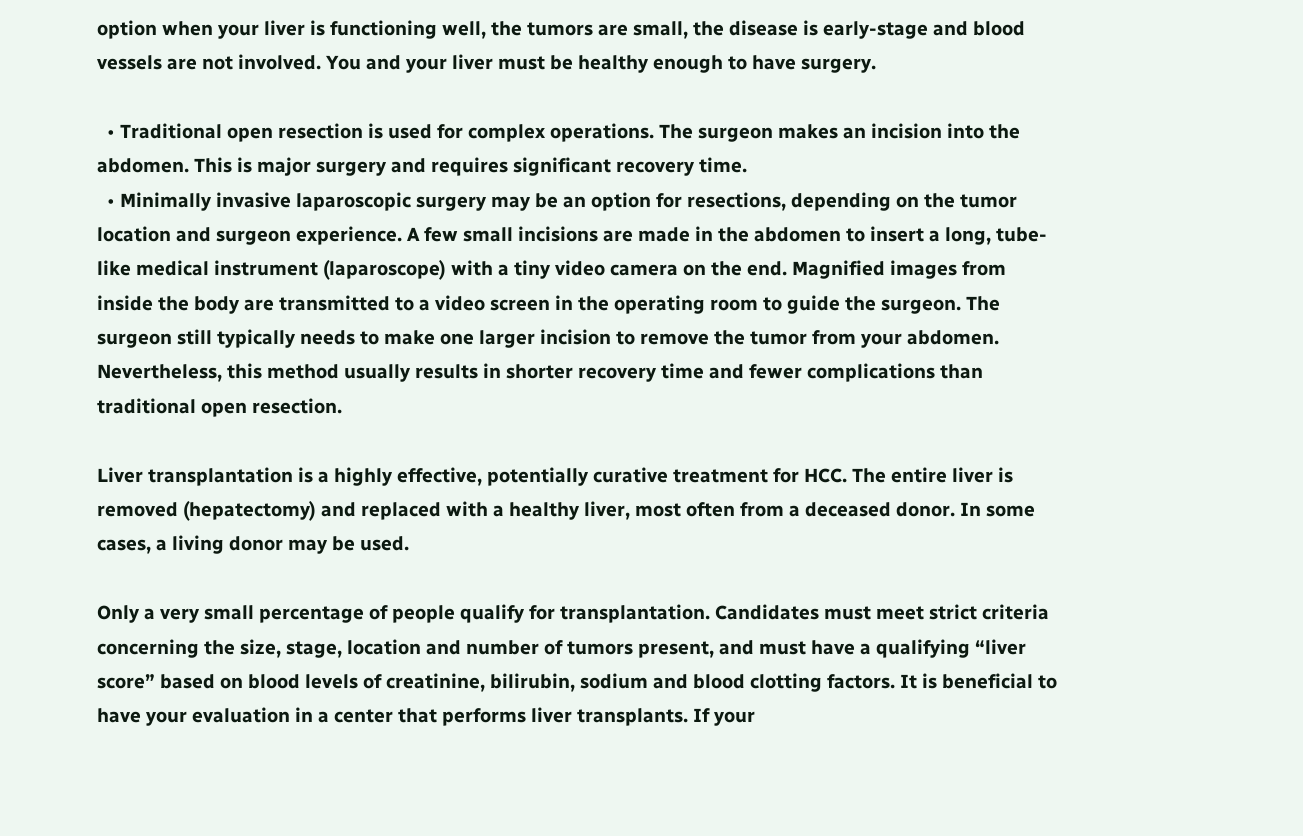option when your liver is functioning well, the tumors are small, the disease is early-stage and blood vessels are not involved. You and your liver must be healthy enough to have surgery.

  • Traditional open resection is used for complex operations. The surgeon makes an incision into the abdomen. This is major surgery and requires significant recovery time.
  • Minimally invasive laparoscopic surgery may be an option for resections, depending on the tumor location and surgeon experience. A few small incisions are made in the abdomen to insert a long, tube-like medical instrument (laparoscope) with a tiny video camera on the end. Magnified images from inside the body are transmitted to a video screen in the operating room to guide the surgeon. The surgeon still typically needs to make one larger incision to remove the tumor from your abdomen. Nevertheless, this method usually results in shorter recovery time and fewer complications than traditional open resection.

Liver transplantation is a highly effective, potentially curative treatment for HCC. The entire liver is removed (hepatectomy) and replaced with a healthy liver, most often from a deceased donor. In some cases, a living donor may be used.

Only a very small percentage of people qualify for transplantation. Candidates must meet strict criteria concerning the size, stage, location and number of tumors present, and must have a qualifying “liver score” based on blood levels of creatinine, bilirubin, sodium and blood clotting factors. It is beneficial to have your evaluation in a center that performs liver transplants. If your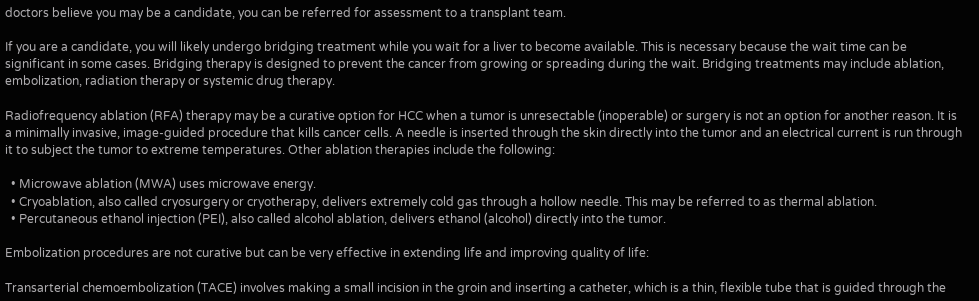doctors believe you may be a candidate, you can be referred for assessment to a transplant team.

If you are a candidate, you will likely undergo bridging treatment while you wait for a liver to become available. This is necessary because the wait time can be significant in some cases. Bridging therapy is designed to prevent the cancer from growing or spreading during the wait. Bridging treatments may include ablation, embolization, radiation therapy or systemic drug therapy.

Radiofrequency ablation (RFA) therapy may be a curative option for HCC when a tumor is unresectable (inoperable) or surgery is not an option for another reason. It is a minimally invasive, image-guided procedure that kills cancer cells. A needle is inserted through the skin directly into the tumor and an electrical current is run through it to subject the tumor to extreme temperatures. Other ablation therapies include the following:

  • Microwave ablation (MWA) uses microwave energy.
  • Cryoablation, also called cryosurgery or cryotherapy, delivers extremely cold gas through a hollow needle. This may be referred to as thermal ablation.
  • Percutaneous ethanol injection (PEI), also called alcohol ablation, delivers ethanol (alcohol) directly into the tumor.

Embolization procedures are not curative but can be very effective in extending life and improving quality of life:

Transarterial chemoembolization (TACE) involves making a small incision in the groin and inserting a catheter, which is a thin, flexible tube that is guided through the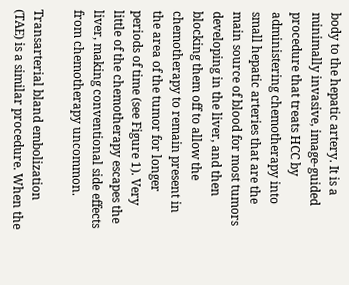body to the hepatic artery. It is a minimally invasive, image-guided procedure that treats HCC by administering chemotherapy into small hepatic arteries that are the main source of blood for most tumors developing in the liver, and then blocking them off to allow the chemotherapy to remain present in the area of the tumor for longer periods of time (see Figure 1). Very little of the chemotherapy escapes the liver, making conventional side effects from chemotherapy uncommon.

Transarterial bland embolization (TAE) is a similar procedure. When the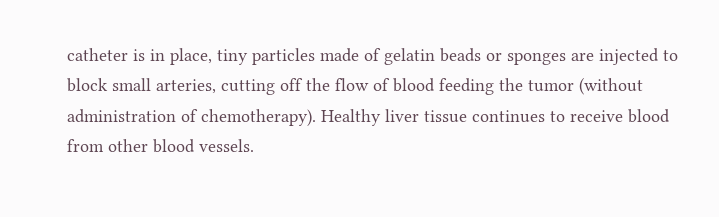catheter is in place, tiny particles made of gelatin beads or sponges are injected to block small arteries, cutting off the flow of blood feeding the tumor (without administration of chemotherapy). Healthy liver tissue continues to receive blood from other blood vessels.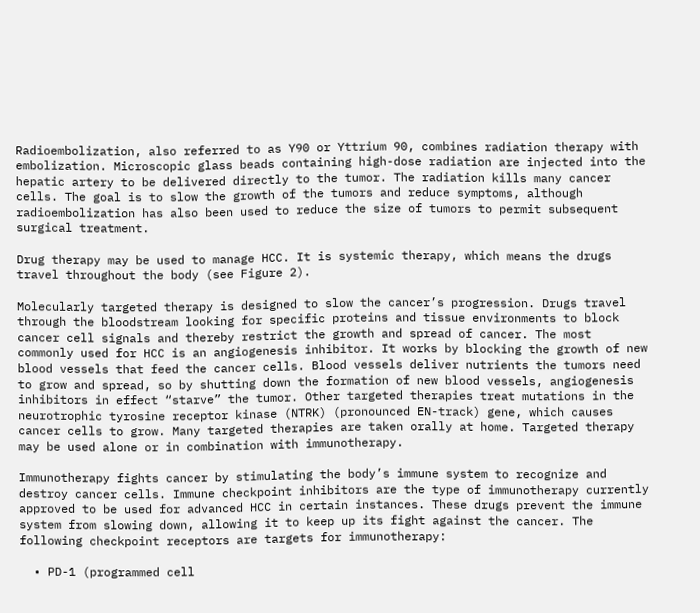Radioembolization, also referred to as Y90 or Yttrium 90, combines radiation therapy with embolization. Microscopic glass beads containing high-dose radiation are injected into the hepatic artery to be delivered directly to the tumor. The radiation kills many cancer cells. The goal is to slow the growth of the tumors and reduce symptoms, although radioembolization has also been used to reduce the size of tumors to permit subsequent surgical treatment.

Drug therapy may be used to manage HCC. It is systemic therapy, which means the drugs travel throughout the body (see Figure 2).

Molecularly targeted therapy is designed to slow the cancer’s progression. Drugs travel through the bloodstream looking for specific proteins and tissue environments to block cancer cell signals and thereby restrict the growth and spread of cancer. The most commonly used for HCC is an angiogenesis inhibitor. It works by blocking the growth of new blood vessels that feed the cancer cells. Blood vessels deliver nutrients the tumors need to grow and spread, so by shutting down the formation of new blood vessels, angiogenesis inhibitors in effect “starve” the tumor. Other targeted therapies treat mutations in the neurotrophic tyrosine receptor kinase (NTRK) (pronounced EN-track) gene, which causes cancer cells to grow. Many targeted therapies are taken orally at home. Targeted therapy may be used alone or in combination with immunotherapy.

Immunotherapy fights cancer by stimulating the body’s immune system to recognize and destroy cancer cells. Immune checkpoint inhibitors are the type of immunotherapy currently approved to be used for advanced HCC in certain instances. These drugs prevent the immune system from slowing down, allowing it to keep up its fight against the cancer. The following checkpoint receptors are targets for immunotherapy:

  • PD-1 (programmed cell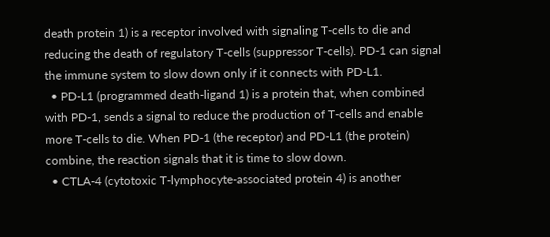death protein 1) is a receptor involved with signaling T-cells to die and reducing the death of regulatory T-cells (suppressor T-cells). PD-1 can signal the immune system to slow down only if it connects with PD-L1.
  • PD-L1 (programmed death-ligand 1) is a protein that, when combined with PD-1, sends a signal to reduce the production of T-cells and enable more T-cells to die. When PD-1 (the receptor) and PD-L1 (the protein) combine, the reaction signals that it is time to slow down.
  • CTLA-4 (cytotoxic T-lymphocyte-associated protein 4) is another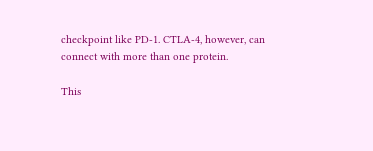checkpoint like PD-1. CTLA-4, however, can connect with more than one protein.

This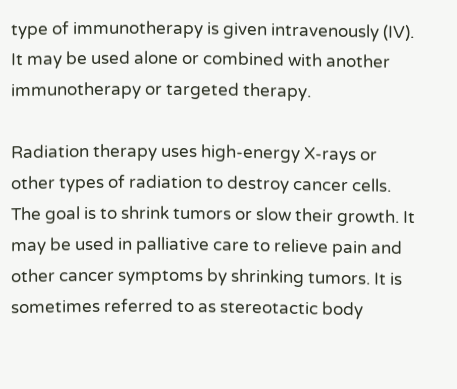type of immunotherapy is given intravenously (IV). It may be used alone or combined with another immunotherapy or targeted therapy.

Radiation therapy uses high-energy X-rays or other types of radiation to destroy cancer cells. The goal is to shrink tumors or slow their growth. It may be used in palliative care to relieve pain and other cancer symptoms by shrinking tumors. It is sometimes referred to as stereotactic body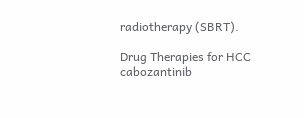radiotherapy (SBRT).

Drug Therapies for HCC
cabozantinib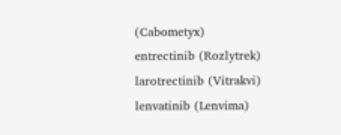(Cabometyx)
entrectinib (Rozlytrek)
larotrectinib (Vitrakvi)
lenvatinib (Lenvima)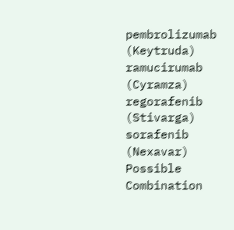pembrolizumab (Keytruda)
ramucirumab (Cyramza)
regorafenib (Stivarga)
sorafenib (Nexavar)
Possible Combination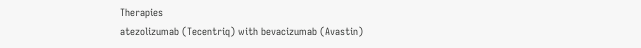Therapies
atezolizumab (Tecentriq) with bevacizumab (Avastin)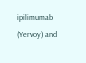ipilimumab (Yervoy) and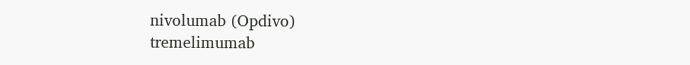nivolumab (Opdivo)
tremelimumab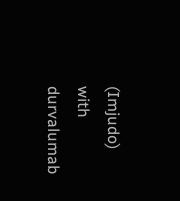(Imjudo) with durvalumab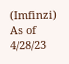(Imfinzi)
As of 4/28/23